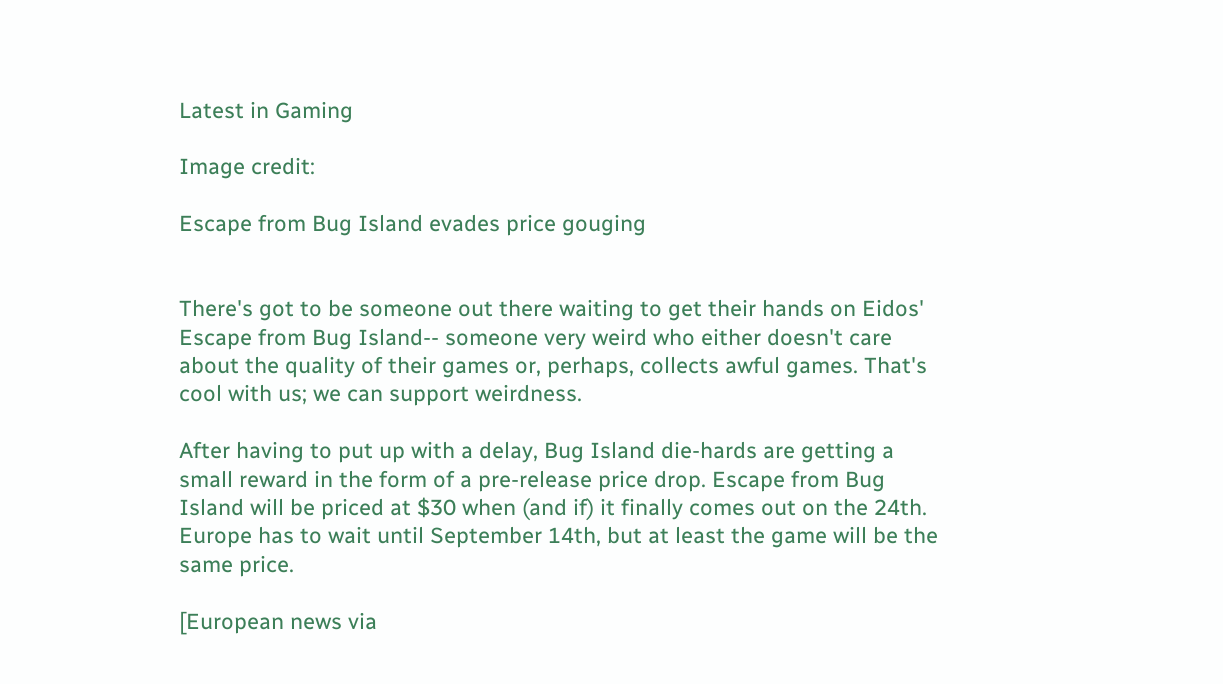Latest in Gaming

Image credit:

Escape from Bug Island evades price gouging


There's got to be someone out there waiting to get their hands on Eidos' Escape from Bug Island-- someone very weird who either doesn't care about the quality of their games or, perhaps, collects awful games. That's cool with us; we can support weirdness.

After having to put up with a delay, Bug Island die-hards are getting a small reward in the form of a pre-release price drop. Escape from Bug Island will be priced at $30 when (and if) it finally comes out on the 24th. Europe has to wait until September 14th, but at least the game will be the same price.

[European news via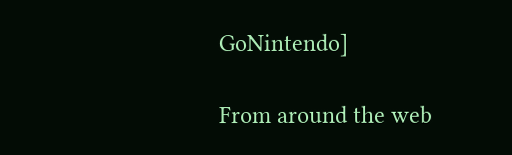GoNintendo]

From around the web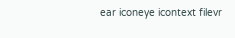ear iconeye icontext filevr